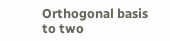Orthogonal basis to two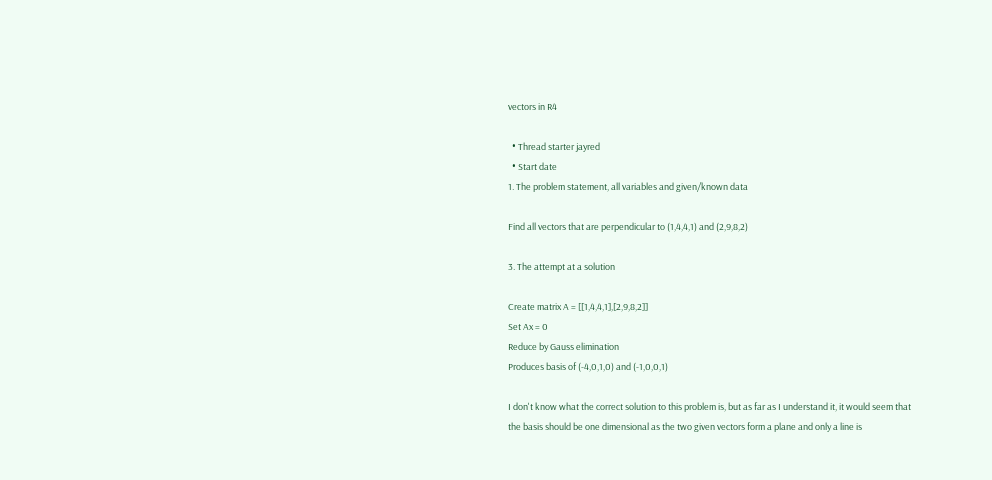vectors in R4

  • Thread starter jayred
  • Start date
1. The problem statement, all variables and given/known data

Find all vectors that are perpendicular to (1,4,4,1) and (2,9,8,2)

3. The attempt at a solution

Create matrix A = [[1,4,4,1],[2,9,8,2]]
Set Ax = 0
Reduce by Gauss elimination
Produces basis of (-4,0,1,0) and (-1,0,0,1)

I don't know what the correct solution to this problem is, but as far as I understand it, it would seem that the basis should be one dimensional as the two given vectors form a plane and only a line is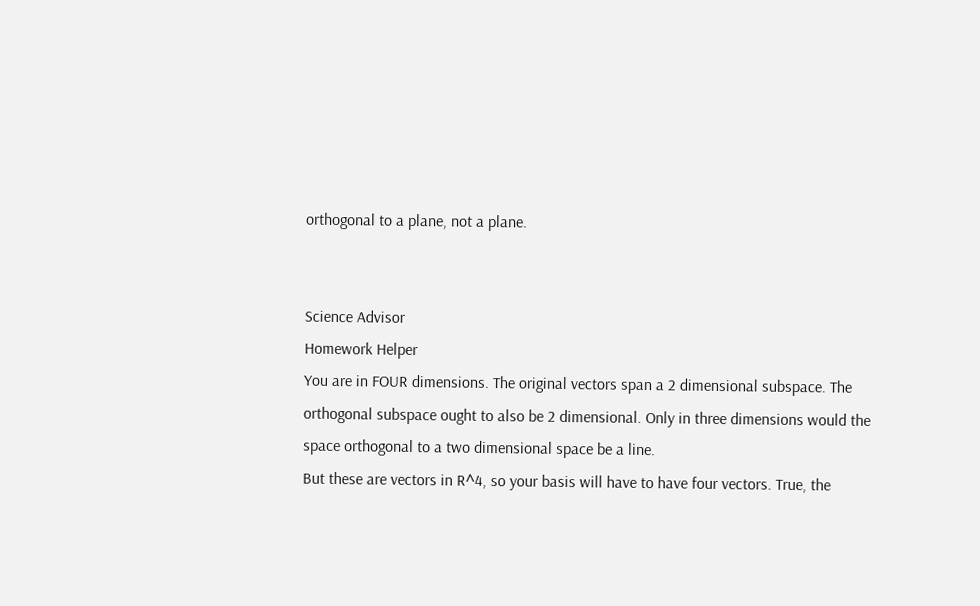orthogonal to a plane, not a plane.


Science Advisor
Homework Helper
You are in FOUR dimensions. The original vectors span a 2 dimensional subspace. The orthogonal subspace ought to also be 2 dimensional. Only in three dimensions would the space orthogonal to a two dimensional space be a line.
But these are vectors in R^4, so your basis will have to have four vectors. True, the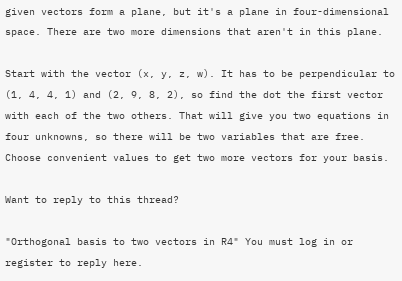given vectors form a plane, but it's a plane in four-dimensional space. There are two more dimensions that aren't in this plane.

Start with the vector (x, y, z, w). It has to be perpendicular to (1, 4, 4, 1) and (2, 9, 8, 2), so find the dot the first vector with each of the two others. That will give you two equations in four unknowns, so there will be two variables that are free. Choose convenient values to get two more vectors for your basis.

Want to reply to this thread?

"Orthogonal basis to two vectors in R4" You must log in or register to reply here.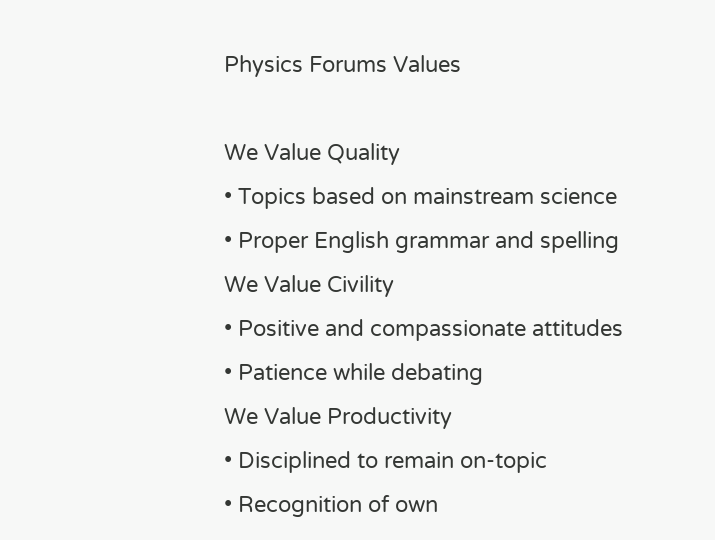Physics Forums Values

We Value Quality
• Topics based on mainstream science
• Proper English grammar and spelling
We Value Civility
• Positive and compassionate attitudes
• Patience while debating
We Value Productivity
• Disciplined to remain on-topic
• Recognition of own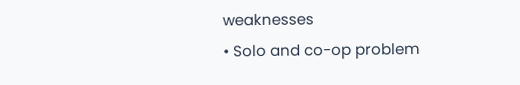weaknesses
• Solo and co-op problem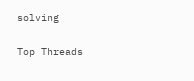solving

Top Threads